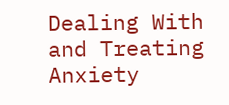Dealing With and Treating Anxiety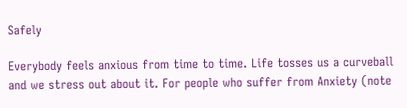Safely

Everybody feels anxious from time to time. Life tosses us a curveball and we stress out about it. For people who suffer from Anxiety (note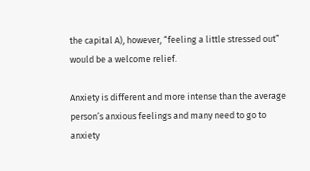the capital A), however, “feeling a little stressed out” would be a welcome relief.

Anxiety is different and more intense than the average person’s anxious feelings and many need to go to anxiety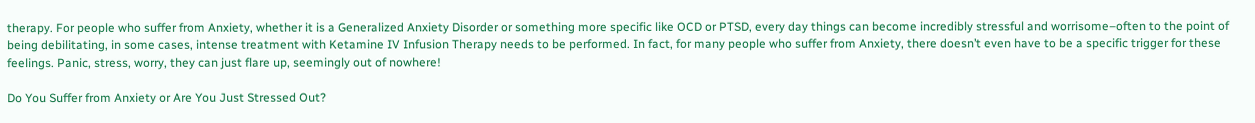therapy. For people who suffer from Anxiety, whether it is a Generalized Anxiety Disorder or something more specific like OCD or PTSD, every day things can become incredibly stressful and worrisome–often to the point of being debilitating, in some cases, intense treatment with Ketamine IV Infusion Therapy needs to be performed. In fact, for many people who suffer from Anxiety, there doesn’t even have to be a specific trigger for these feelings. Panic, stress, worry, they can just flare up, seemingly out of nowhere!

Do You Suffer from Anxiety or Are You Just Stressed Out?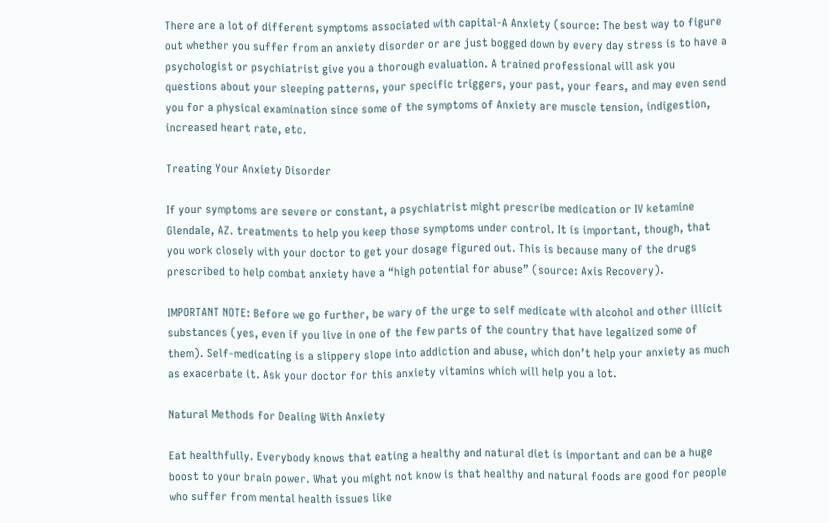There are a lot of different symptoms associated with capital-A Anxiety (source: The best way to figure out whether you suffer from an anxiety disorder or are just bogged down by every day stress is to have a psychologist or psychiatrist give you a thorough evaluation. A trained professional will ask you questions about your sleeping patterns, your specific triggers, your past, your fears, and may even send you for a physical examination since some of the symptoms of Anxiety are muscle tension, indigestion, increased heart rate, etc.

Treating Your Anxiety Disorder

If your symptoms are severe or constant, a psychiatrist might prescribe medication or IV ketamine Glendale, AZ. treatments to help you keep those symptoms under control. It is important, though, that you work closely with your doctor to get your dosage figured out. This is because many of the drugs prescribed to help combat anxiety have a “high potential for abuse” (source: Axis Recovery).

IMPORTANT NOTE: Before we go further, be wary of the urge to self medicate with alcohol and other illicit substances (yes, even if you live in one of the few parts of the country that have legalized some of them). Self-medicating is a slippery slope into addiction and abuse, which don’t help your anxiety as much as exacerbate it. Ask your doctor for this anxiety vitamins which will help you a lot.

Natural Methods for Dealing With Anxiety

Eat healthfully. Everybody knows that eating a healthy and natural diet is important and can be a huge boost to your brain power. What you might not know is that healthy and natural foods are good for people who suffer from mental health issues like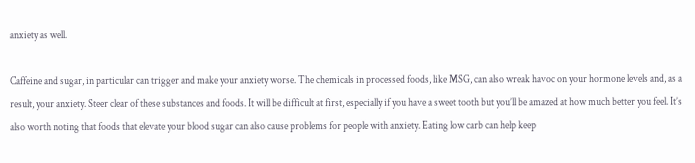anxiety as well.

Caffeine and sugar, in particular can trigger and make your anxiety worse. The chemicals in processed foods, like MSG, can also wreak havoc on your hormone levels and, as a result, your anxiety. Steer clear of these substances and foods. It will be difficult at first, especially if you have a sweet tooth but you’ll be amazed at how much better you feel. It’s also worth noting that foods that elevate your blood sugar can also cause problems for people with anxiety. Eating low carb can help keep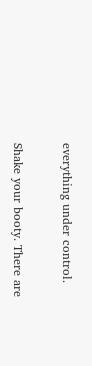everything under control.

Shake your booty. There are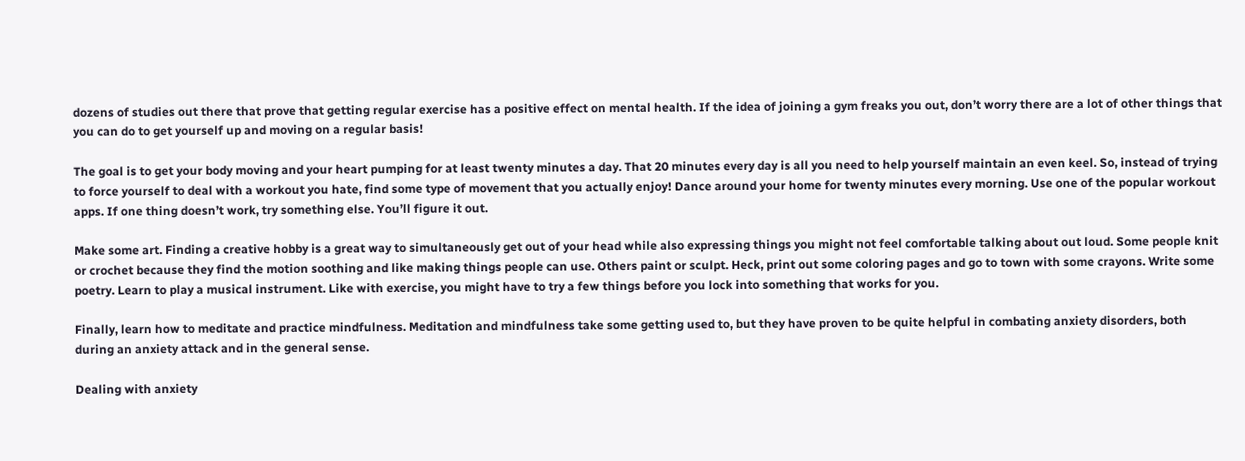dozens of studies out there that prove that getting regular exercise has a positive effect on mental health. If the idea of joining a gym freaks you out, don’t worry there are a lot of other things that you can do to get yourself up and moving on a regular basis!

The goal is to get your body moving and your heart pumping for at least twenty minutes a day. That 20 minutes every day is all you need to help yourself maintain an even keel. So, instead of trying to force yourself to deal with a workout you hate, find some type of movement that you actually enjoy! Dance around your home for twenty minutes every morning. Use one of the popular workout apps. If one thing doesn’t work, try something else. You’ll figure it out.

Make some art. Finding a creative hobby is a great way to simultaneously get out of your head while also expressing things you might not feel comfortable talking about out loud. Some people knit or crochet because they find the motion soothing and like making things people can use. Others paint or sculpt. Heck, print out some coloring pages and go to town with some crayons. Write some poetry. Learn to play a musical instrument. Like with exercise, you might have to try a few things before you lock into something that works for you.

Finally, learn how to meditate and practice mindfulness. Meditation and mindfulness take some getting used to, but they have proven to be quite helpful in combating anxiety disorders, both during an anxiety attack and in the general sense.

Dealing with anxiety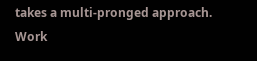takes a multi-pronged approach. Work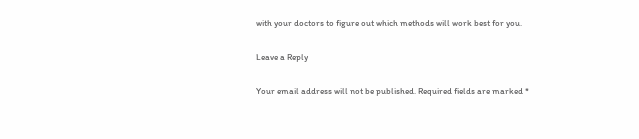with your doctors to figure out which methods will work best for you.

Leave a Reply

Your email address will not be published. Required fields are marked *